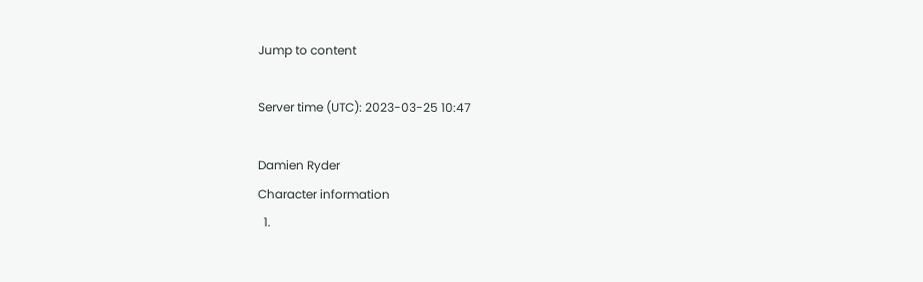Jump to content

Server time (UTC): 2023-03-25 10:47

Damien Ryder
Character information
  1.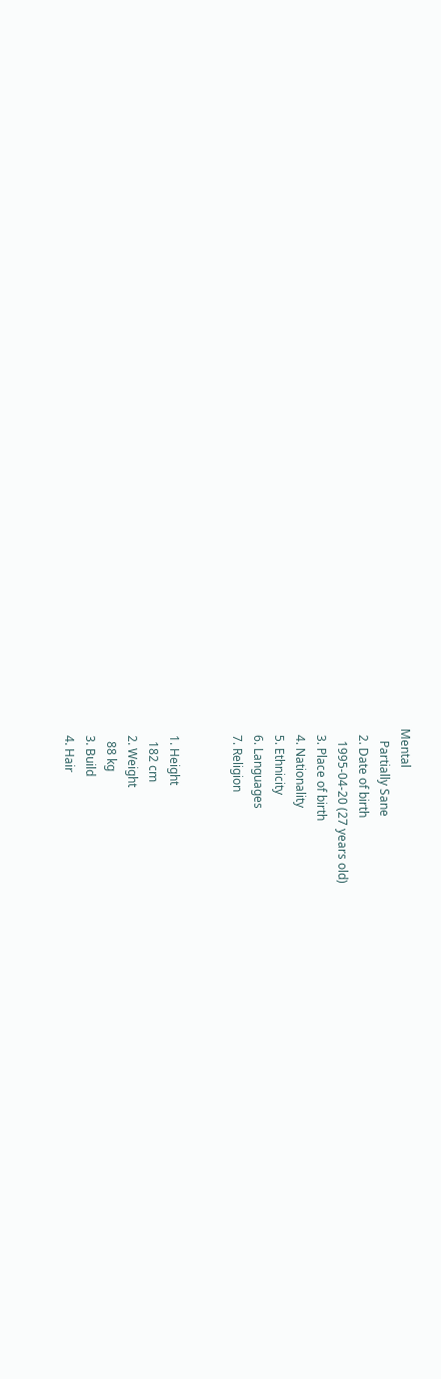Mental
    Partially Sane
  2. Date of birth
    1995-04-20 (27 years old)
  3. Place of birth
  4. Nationality
  5. Ethnicity
  6. Languages
  7. Religion


  1. Height
    182 cm
  2. Weight
    88 kg
  3. Build
  4. Hair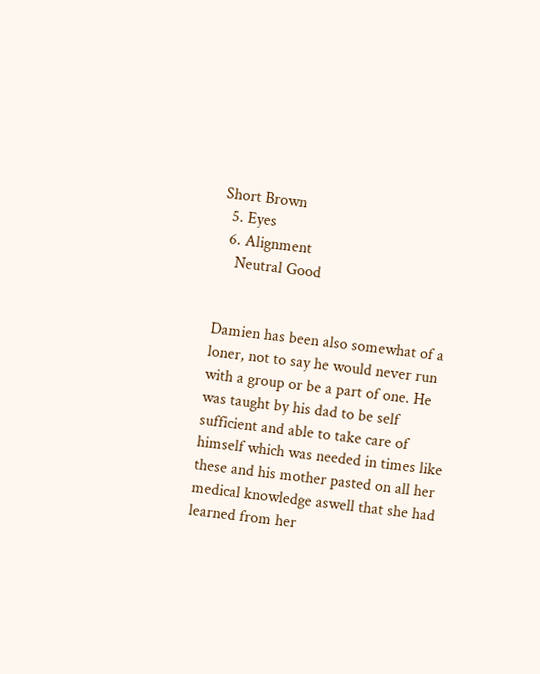Short Brown
  5. Eyes
  6. Alignment
    Neutral Good


Damien has been also somewhat of a loner, not to say he would never run with a group or be a part of one. He was taught by his dad to be self sufficient and able to take care of himself which was needed in times like these and his mother pasted on all her medical knowledge aswell that she had learned from her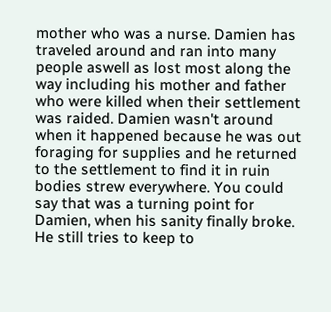mother who was a nurse. Damien has traveled around and ran into many people aswell as lost most along the way including his mother and father who were killed when their settlement was raided. Damien wasn't around when it happened because he was out foraging for supplies and he returned to the settlement to find it in ruin bodies strew everywhere. You could say that was a turning point for Damien, when his sanity finally broke. He still tries to keep to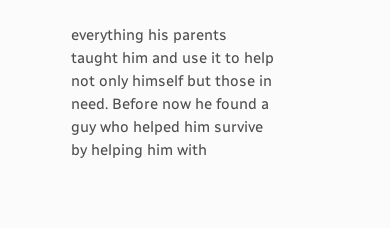everything his parents taught him and use it to help not only himself but those in need. Before now he found a guy who helped him survive by helping him with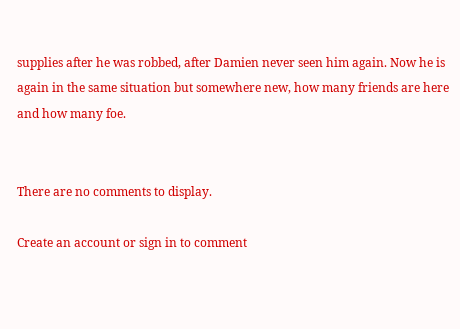supplies after he was robbed, after Damien never seen him again. Now he is again in the same situation but somewhere new, how many friends are here and how many foe.


There are no comments to display.

Create an account or sign in to comment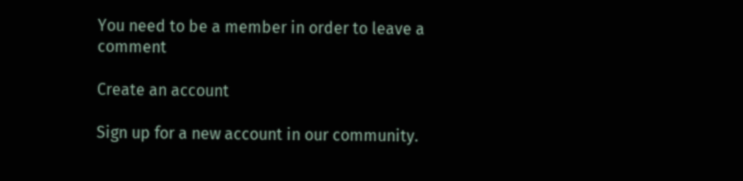You need to be a member in order to leave a comment

Create an account

Sign up for a new account in our community.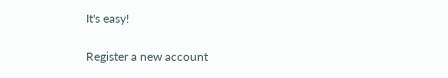It's easy!

Register a new account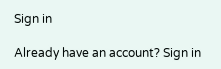Sign in

Already have an account? Sign in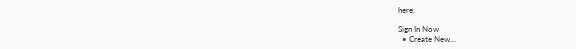here.

Sign In Now
  • Create New...